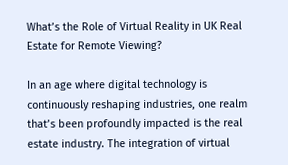What’s the Role of Virtual Reality in UK Real Estate for Remote Viewing?

In an age where digital technology is continuously reshaping industries, one realm that’s been profoundly impacted is the real estate industry. The integration of virtual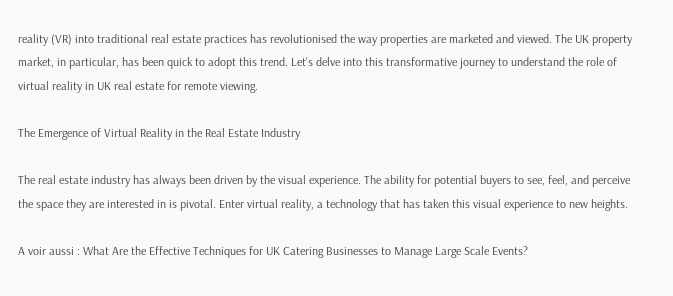reality (VR) into traditional real estate practices has revolutionised the way properties are marketed and viewed. The UK property market, in particular, has been quick to adopt this trend. Let’s delve into this transformative journey to understand the role of virtual reality in UK real estate for remote viewing.

The Emergence of Virtual Reality in the Real Estate Industry

The real estate industry has always been driven by the visual experience. The ability for potential buyers to see, feel, and perceive the space they are interested in is pivotal. Enter virtual reality, a technology that has taken this visual experience to new heights.

A voir aussi : What Are the Effective Techniques for UK Catering Businesses to Manage Large Scale Events?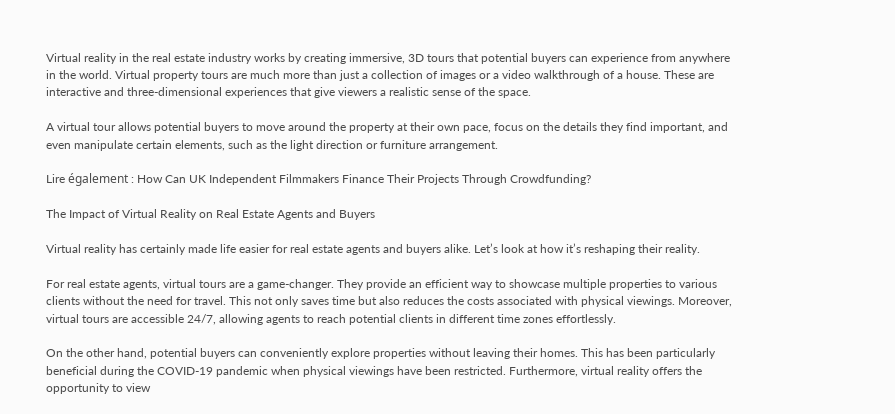Virtual reality in the real estate industry works by creating immersive, 3D tours that potential buyers can experience from anywhere in the world. Virtual property tours are much more than just a collection of images or a video walkthrough of a house. These are interactive and three-dimensional experiences that give viewers a realistic sense of the space.

A virtual tour allows potential buyers to move around the property at their own pace, focus on the details they find important, and even manipulate certain elements, such as the light direction or furniture arrangement.

Lire également : How Can UK Independent Filmmakers Finance Their Projects Through Crowdfunding?

The Impact of Virtual Reality on Real Estate Agents and Buyers

Virtual reality has certainly made life easier for real estate agents and buyers alike. Let’s look at how it’s reshaping their reality.

For real estate agents, virtual tours are a game-changer. They provide an efficient way to showcase multiple properties to various clients without the need for travel. This not only saves time but also reduces the costs associated with physical viewings. Moreover, virtual tours are accessible 24/7, allowing agents to reach potential clients in different time zones effortlessly.

On the other hand, potential buyers can conveniently explore properties without leaving their homes. This has been particularly beneficial during the COVID-19 pandemic when physical viewings have been restricted. Furthermore, virtual reality offers the opportunity to view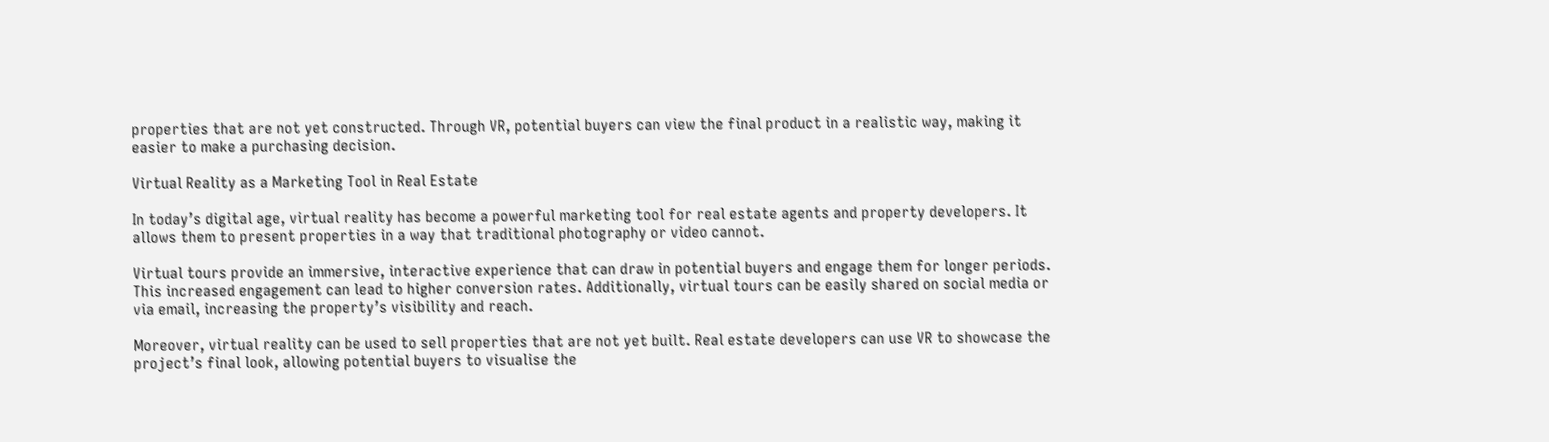properties that are not yet constructed. Through VR, potential buyers can view the final product in a realistic way, making it easier to make a purchasing decision.

Virtual Reality as a Marketing Tool in Real Estate

In today’s digital age, virtual reality has become a powerful marketing tool for real estate agents and property developers. It allows them to present properties in a way that traditional photography or video cannot.

Virtual tours provide an immersive, interactive experience that can draw in potential buyers and engage them for longer periods. This increased engagement can lead to higher conversion rates. Additionally, virtual tours can be easily shared on social media or via email, increasing the property’s visibility and reach.

Moreover, virtual reality can be used to sell properties that are not yet built. Real estate developers can use VR to showcase the project’s final look, allowing potential buyers to visualise the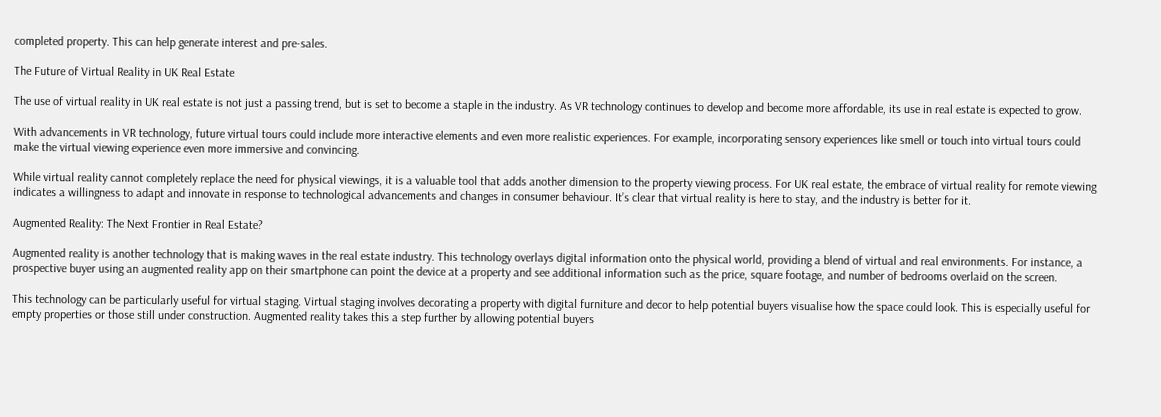completed property. This can help generate interest and pre-sales.

The Future of Virtual Reality in UK Real Estate

The use of virtual reality in UK real estate is not just a passing trend, but is set to become a staple in the industry. As VR technology continues to develop and become more affordable, its use in real estate is expected to grow.

With advancements in VR technology, future virtual tours could include more interactive elements and even more realistic experiences. For example, incorporating sensory experiences like smell or touch into virtual tours could make the virtual viewing experience even more immersive and convincing.

While virtual reality cannot completely replace the need for physical viewings, it is a valuable tool that adds another dimension to the property viewing process. For UK real estate, the embrace of virtual reality for remote viewing indicates a willingness to adapt and innovate in response to technological advancements and changes in consumer behaviour. It’s clear that virtual reality is here to stay, and the industry is better for it.

Augmented Reality: The Next Frontier in Real Estate?

Augmented reality is another technology that is making waves in the real estate industry. This technology overlays digital information onto the physical world, providing a blend of virtual and real environments. For instance, a prospective buyer using an augmented reality app on their smartphone can point the device at a property and see additional information such as the price, square footage, and number of bedrooms overlaid on the screen.

This technology can be particularly useful for virtual staging. Virtual staging involves decorating a property with digital furniture and decor to help potential buyers visualise how the space could look. This is especially useful for empty properties or those still under construction. Augmented reality takes this a step further by allowing potential buyers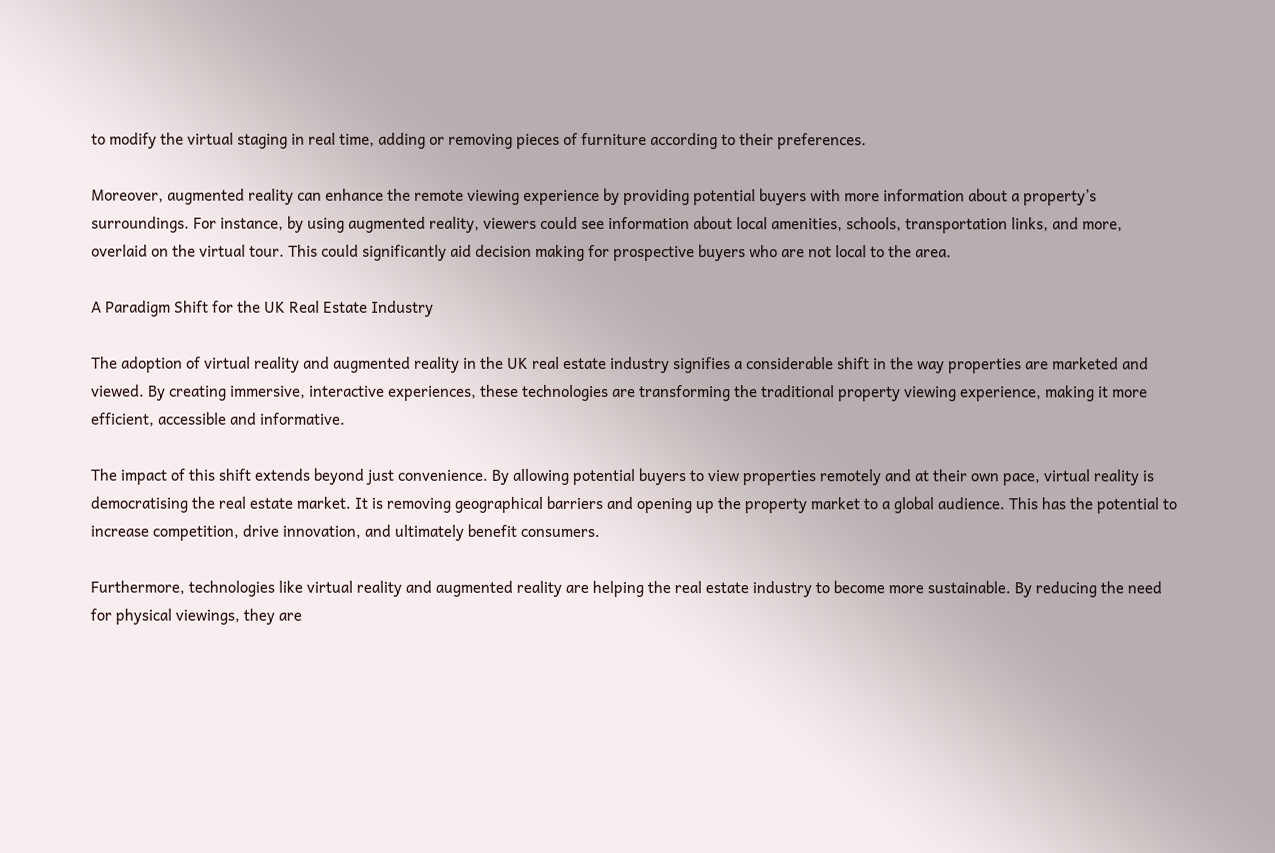to modify the virtual staging in real time, adding or removing pieces of furniture according to their preferences.

Moreover, augmented reality can enhance the remote viewing experience by providing potential buyers with more information about a property’s surroundings. For instance, by using augmented reality, viewers could see information about local amenities, schools, transportation links, and more, overlaid on the virtual tour. This could significantly aid decision making for prospective buyers who are not local to the area.

A Paradigm Shift for the UK Real Estate Industry

The adoption of virtual reality and augmented reality in the UK real estate industry signifies a considerable shift in the way properties are marketed and viewed. By creating immersive, interactive experiences, these technologies are transforming the traditional property viewing experience, making it more efficient, accessible and informative.

The impact of this shift extends beyond just convenience. By allowing potential buyers to view properties remotely and at their own pace, virtual reality is democratising the real estate market. It is removing geographical barriers and opening up the property market to a global audience. This has the potential to increase competition, drive innovation, and ultimately benefit consumers.

Furthermore, technologies like virtual reality and augmented reality are helping the real estate industry to become more sustainable. By reducing the need for physical viewings, they are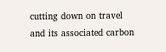cutting down on travel and its associated carbon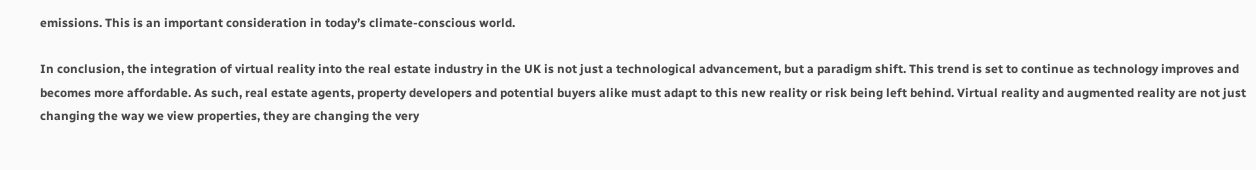emissions. This is an important consideration in today’s climate-conscious world.

In conclusion, the integration of virtual reality into the real estate industry in the UK is not just a technological advancement, but a paradigm shift. This trend is set to continue as technology improves and becomes more affordable. As such, real estate agents, property developers and potential buyers alike must adapt to this new reality or risk being left behind. Virtual reality and augmented reality are not just changing the way we view properties, they are changing the very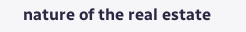nature of the real estate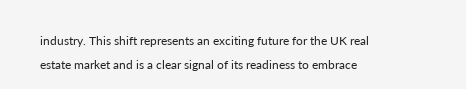industry. This shift represents an exciting future for the UK real estate market and is a clear signal of its readiness to embrace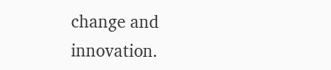change and innovation.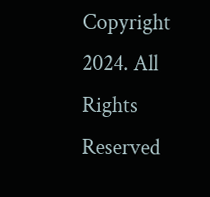Copyright 2024. All Rights Reserved